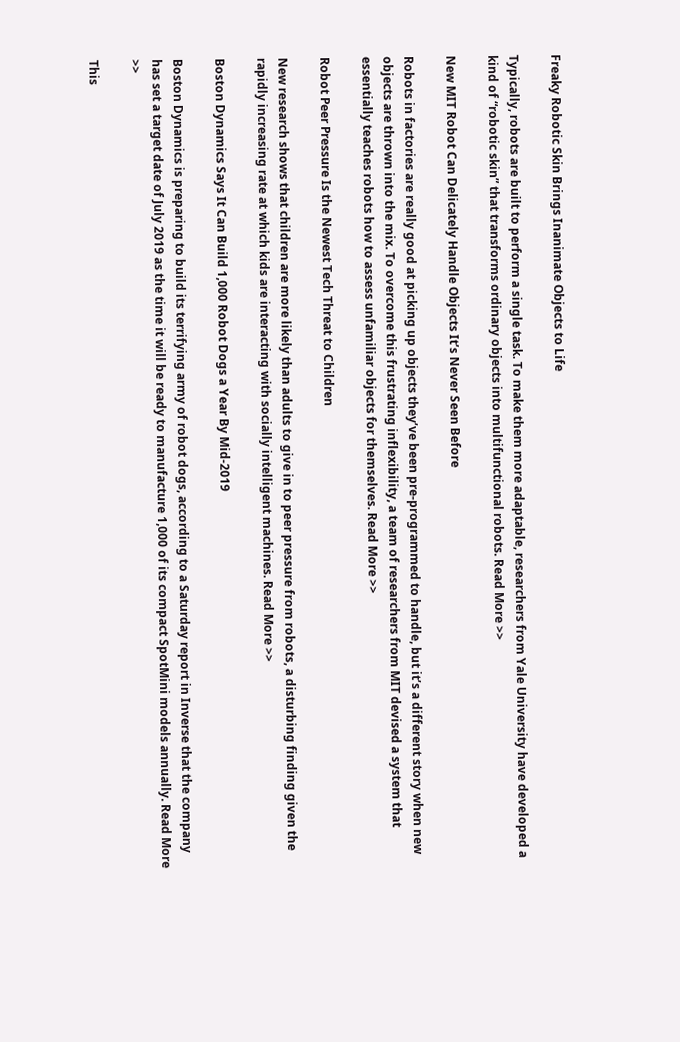Freaky Robotic Skin Brings Inanimate Objects to Life

Typically, robots are built to perform a single task. To make them more adaptable, researchers from Yale University have developed a kind of “robotic skin” that transforms ordinary objects into multifunctional robots. Read More >>

New MIT Robot Can Delicately Handle Objects It’s Never Seen Before

Robots in factories are really good at picking up objects they’ve been pre-programmed to handle, but it’s a different story when new objects are thrown into the mix. To overcome this frustrating inflexibility, a team of researchers from MIT devised a system that essentially teaches robots how to assess unfamiliar objects for themselves. Read More >>

Robot Peer Pressure Is the Newest Tech Threat to Children

New research shows that children are more likely than adults to give in to peer pressure from robots, a disturbing finding given the rapidly increasing rate at which kids are interacting with socially intelligent machines. Read More >>

Boston Dynamics Says It Can Build 1,000 Robot Dogs a Year By Mid-2019

Boston Dynamics is preparing to build its terrifying army of robot dogs, according to a Saturday report in Inverse that the company has set a target date of July 2019 as the time it will be ready to manufacture 1,000 of its compact SpotMini models annually. Read More >>

This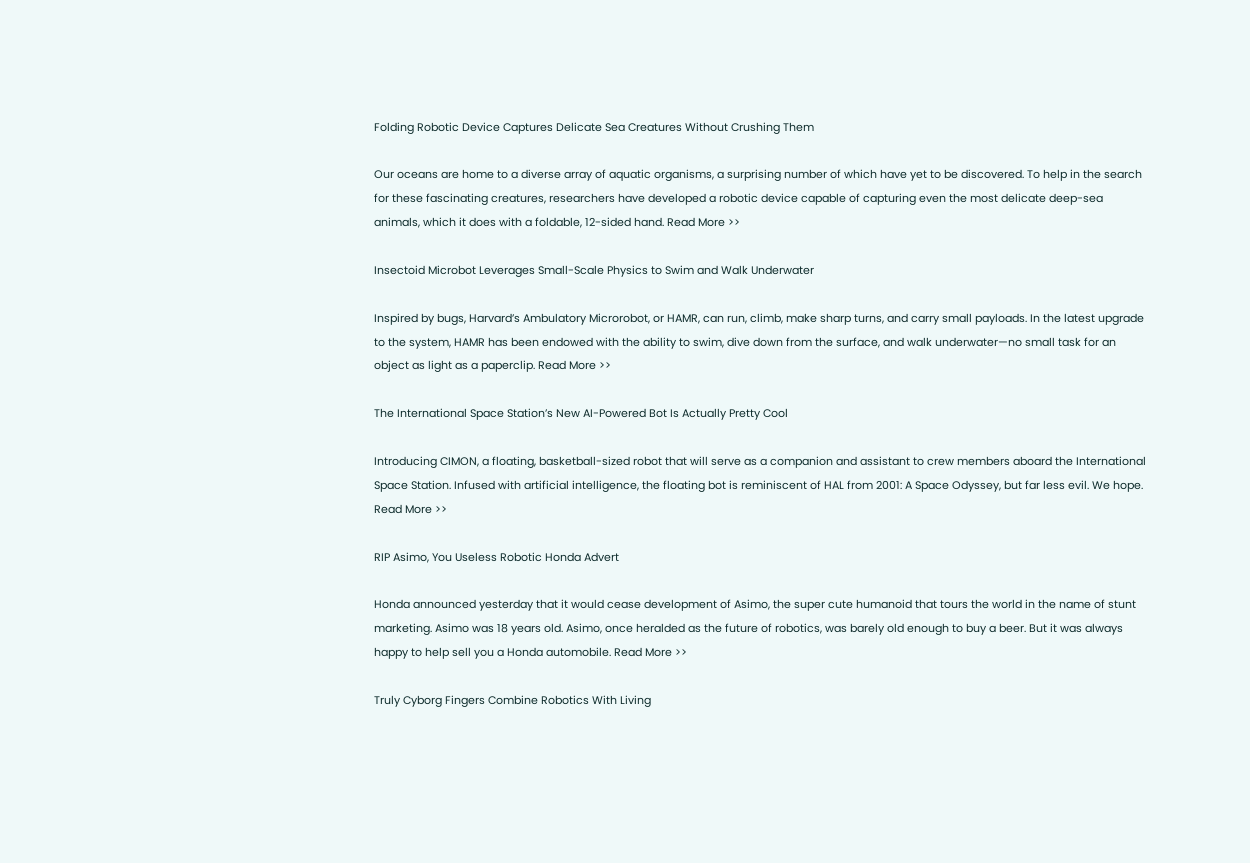Folding Robotic Device Captures Delicate Sea Creatures Without Crushing Them

Our oceans are home to a diverse array of aquatic organisms, a surprising number of which have yet to be discovered. To help in the search for these fascinating creatures, researchers have developed a robotic device capable of capturing even the most delicate deep-sea animals, which it does with a foldable, 12-sided hand. Read More >>

Insectoid Microbot Leverages Small-Scale Physics to Swim and Walk Underwater

Inspired by bugs, Harvard’s Ambulatory Microrobot, or HAMR, can run, climb, make sharp turns, and carry small payloads. In the latest upgrade to the system, HAMR has been endowed with the ability to swim, dive down from the surface, and walk underwater—no small task for an object as light as a paperclip. Read More >>

The International Space Station’s New AI-Powered Bot Is Actually Pretty Cool

Introducing CIMON, a floating, basketball-sized robot that will serve as a companion and assistant to crew members aboard the International Space Station. Infused with artificial intelligence, the floating bot is reminiscent of HAL from 2001: A Space Odyssey, but far less evil. We hope. Read More >>

RIP Asimo, You Useless Robotic Honda Advert

Honda announced yesterday that it would cease development of Asimo, the super cute humanoid that tours the world in the name of stunt marketing. Asimo was 18 years old. Asimo, once heralded as the future of robotics, was barely old enough to buy a beer. But it was always happy to help sell you a Honda automobile. Read More >>

Truly Cyborg Fingers Combine Robotics With Living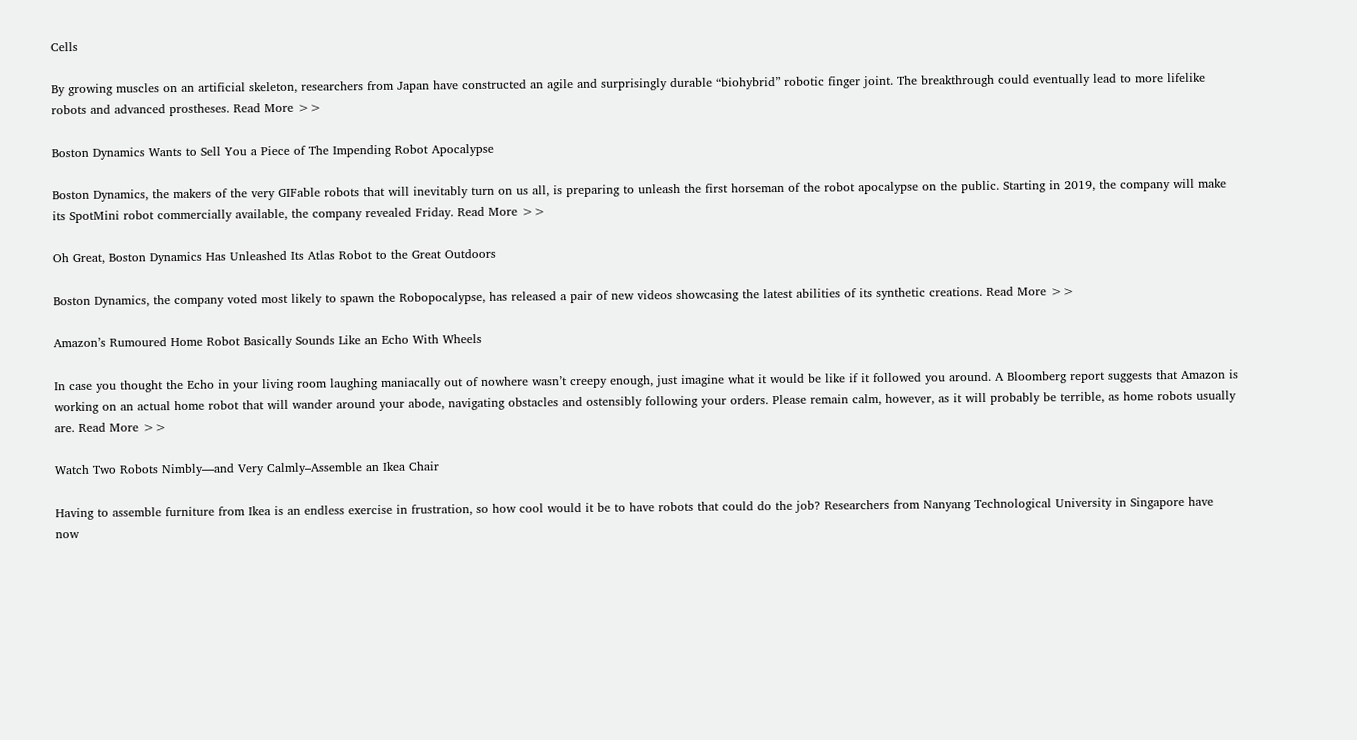Cells

By growing muscles on an artificial skeleton, researchers from Japan have constructed an agile and surprisingly durable “biohybrid” robotic finger joint. The breakthrough could eventually lead to more lifelike robots and advanced prostheses. Read More >>

Boston Dynamics Wants to Sell You a Piece of The Impending Robot Apocalypse

Boston Dynamics, the makers of the very GIFable robots that will inevitably turn on us all, is preparing to unleash the first horseman of the robot apocalypse on the public. Starting in 2019, the company will make its SpotMini robot commercially available, the company revealed Friday. Read More >>

Oh Great, Boston Dynamics Has Unleashed Its Atlas Robot to the Great Outdoors

Boston Dynamics, the company voted most likely to spawn the Robopocalypse, has released a pair of new videos showcasing the latest abilities of its synthetic creations. Read More >>

Amazon’s Rumoured Home Robot Basically Sounds Like an Echo With Wheels

In case you thought the Echo in your living room laughing maniacally out of nowhere wasn’t creepy enough, just imagine what it would be like if it followed you around. A Bloomberg report suggests that Amazon is working on an actual home robot that will wander around your abode, navigating obstacles and ostensibly following your orders. Please remain calm, however, as it will probably be terrible, as home robots usually are. Read More >>

Watch Two Robots Nimbly—and Very Calmly–Assemble an Ikea Chair

Having to assemble furniture from Ikea is an endless exercise in frustration, so how cool would it be to have robots that could do the job? Researchers from Nanyang Technological University in Singapore have now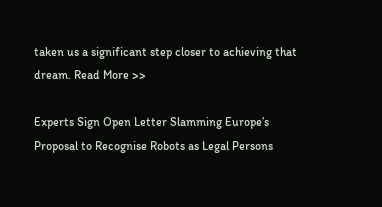taken us a significant step closer to achieving that dream. Read More >>

Experts Sign Open Letter Slamming Europe’s Proposal to Recognise Robots as Legal Persons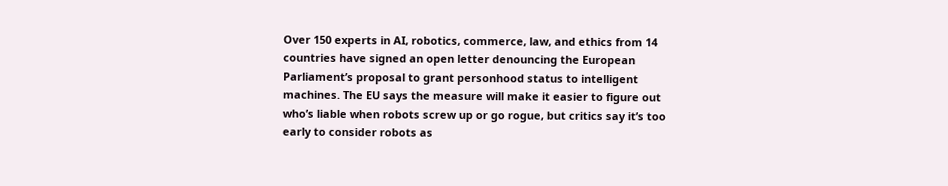Over 150 experts in AI, robotics, commerce, law, and ethics from 14 countries have signed an open letter denouncing the European Parliament’s proposal to grant personhood status to intelligent machines. The EU says the measure will make it easier to figure out who’s liable when robots screw up or go rogue, but critics say it’s too early to consider robots as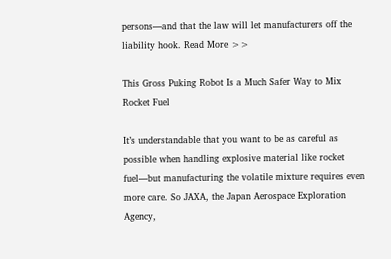persons—and that the law will let manufacturers off the liability hook. Read More >>

This Gross Puking Robot Is a Much Safer Way to Mix Rocket Fuel

It’s understandable that you want to be as careful as possible when handling explosive material like rocket fuel—but manufacturing the volatile mixture requires even more care. So JAXA, the Japan Aerospace Exploration Agency,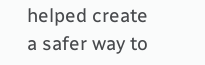helped create a safer way to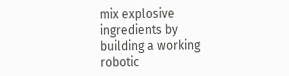mix explosive ingredients by building a working robotic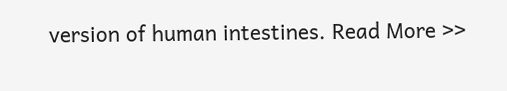version of human intestines. Read More >>